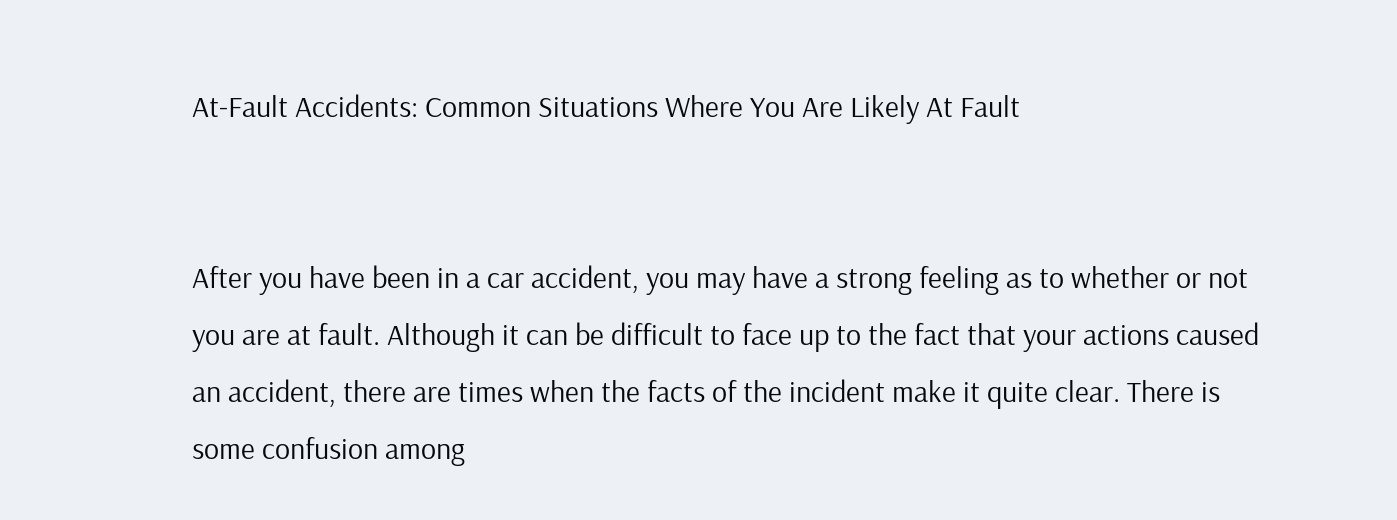At-Fault Accidents: Common Situations Where You Are Likely At Fault


After you have been in a car accident, you may have a strong feeling as to whether or not you are at fault. Although it can be difficult to face up to the fact that your actions caused an accident, there are times when the facts of the incident make it quite clear. There is some confusion among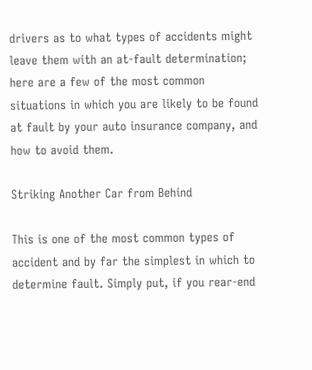drivers as to what types of accidents might leave them with an at-fault determination; here are a few of the most common situations in which you are likely to be found at fault by your auto insurance company, and how to avoid them.

Striking Another Car from Behind

This is one of the most common types of accident and by far the simplest in which to determine fault. Simply put, if you rear-end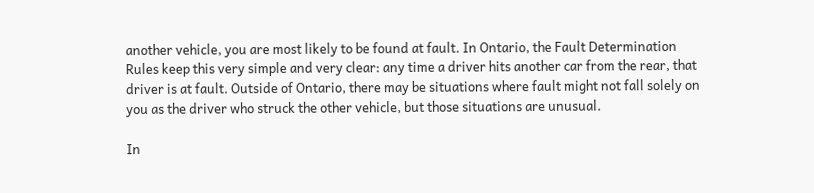another vehicle, you are most likely to be found at fault. In Ontario, the Fault Determination Rules keep this very simple and very clear: any time a driver hits another car from the rear, that driver is at fault. Outside of Ontario, there may be situations where fault might not fall solely on you as the driver who struck the other vehicle, but those situations are unusual.

In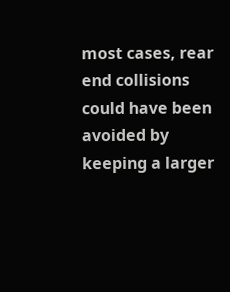most cases, rear end collisions could have been avoided by keeping a larger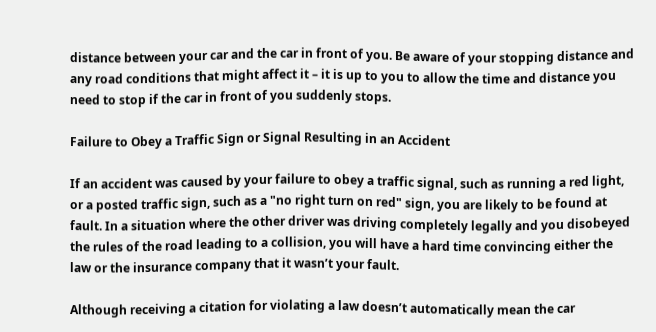distance between your car and the car in front of you. Be aware of your stopping distance and any road conditions that might affect it – it is up to you to allow the time and distance you need to stop if the car in front of you suddenly stops.

Failure to Obey a Traffic Sign or Signal Resulting in an Accident

If an accident was caused by your failure to obey a traffic signal, such as running a red light, or a posted traffic sign, such as a "no right turn on red" sign, you are likely to be found at fault. In a situation where the other driver was driving completely legally and you disobeyed the rules of the road leading to a collision, you will have a hard time convincing either the law or the insurance company that it wasn’t your fault.

Although receiving a citation for violating a law doesn’t automatically mean the car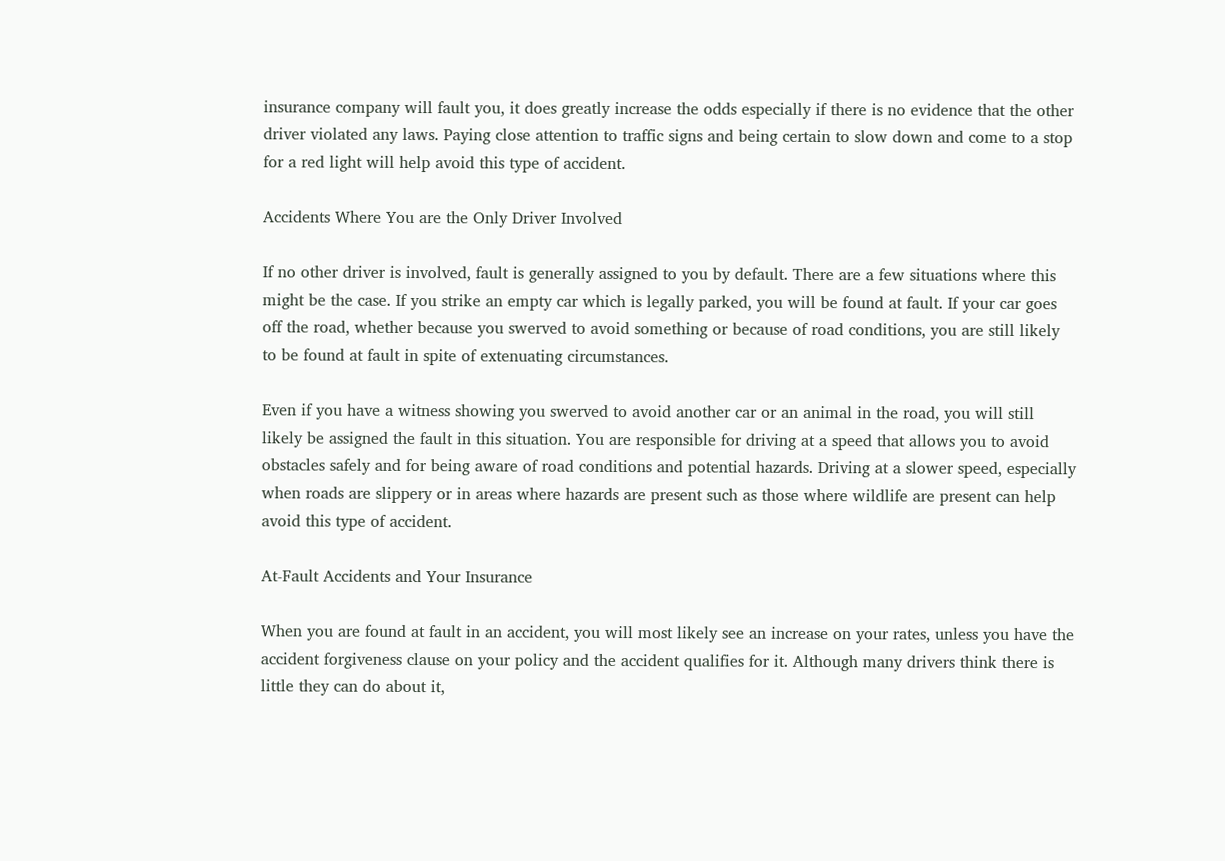insurance company will fault you, it does greatly increase the odds especially if there is no evidence that the other driver violated any laws. Paying close attention to traffic signs and being certain to slow down and come to a stop for a red light will help avoid this type of accident.

Accidents Where You are the Only Driver Involved

If no other driver is involved, fault is generally assigned to you by default. There are a few situations where this might be the case. If you strike an empty car which is legally parked, you will be found at fault. If your car goes off the road, whether because you swerved to avoid something or because of road conditions, you are still likely to be found at fault in spite of extenuating circumstances.

Even if you have a witness showing you swerved to avoid another car or an animal in the road, you will still likely be assigned the fault in this situation. You are responsible for driving at a speed that allows you to avoid obstacles safely and for being aware of road conditions and potential hazards. Driving at a slower speed, especially when roads are slippery or in areas where hazards are present such as those where wildlife are present can help avoid this type of accident.

At-Fault Accidents and Your Insurance

When you are found at fault in an accident, you will most likely see an increase on your rates, unless you have the accident forgiveness clause on your policy and the accident qualifies for it. Although many drivers think there is little they can do about it,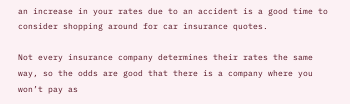an increase in your rates due to an accident is a good time to consider shopping around for car insurance quotes.

Not every insurance company determines their rates the same way, so the odds are good that there is a company where you won’t pay as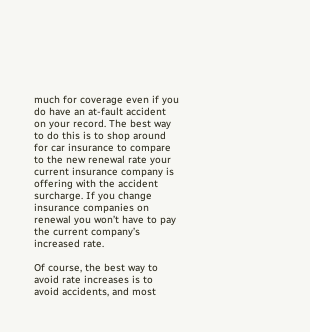much for coverage even if you do have an at-fault accident on your record. The best way to do this is to shop around for car insurance to compare to the new renewal rate your current insurance company is offering with the accident surcharge. If you change insurance companies on renewal you won’t have to pay the current company’s increased rate.

Of course, the best way to avoid rate increases is to avoid accidents, and most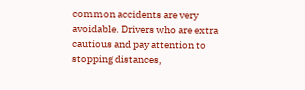common accidents are very avoidable. Drivers who are extra cautious and pay attention to stopping distances,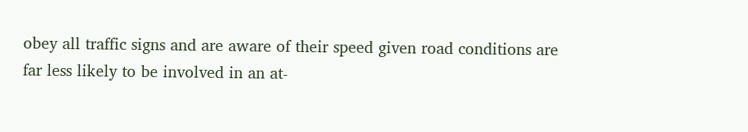obey all traffic signs and are aware of their speed given road conditions are far less likely to be involved in an at-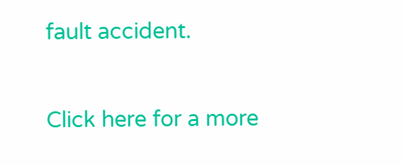fault accident.

Click here for a more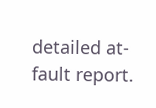detailed at-fault report.